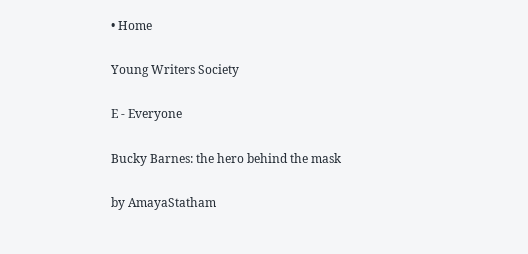• Home

Young Writers Society

E - Everyone

Bucky Barnes: the hero behind the mask

by AmayaStatham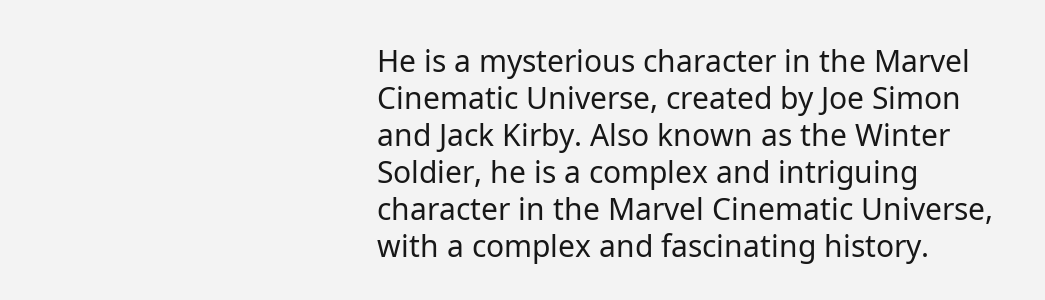He is a mysterious character in the Marvel Cinematic Universe, created by Joe Simon and Jack Kirby. Also known as the Winter Soldier, he is a complex and intriguing character in the Marvel Cinematic Universe, with a complex and fascinating history.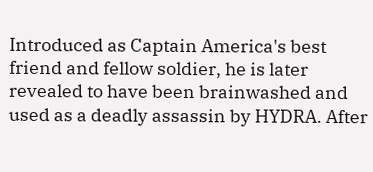Introduced as Captain America's best friend and fellow soldier, he is later revealed to have been brainwashed and used as a deadly assassin by HYDRA. After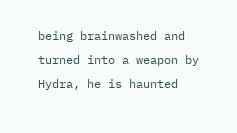being brainwashed and turned into a weapon by Hydra, he is haunted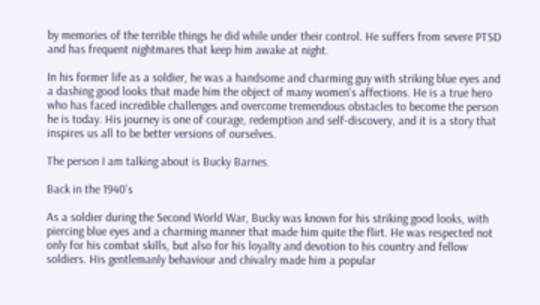by memories of the terrible things he did while under their control. He suffers from severe PTSD and has frequent nightmares that keep him awake at night.

In his former life as a soldier, he was a handsome and charming guy with striking blue eyes and a dashing good looks that made him the object of many women's affections. He is a true hero who has faced incredible challenges and overcome tremendous obstacles to become the person he is today. His journey is one of courage, redemption and self-discovery, and it is a story that inspires us all to be better versions of ourselves.

The person I am talking about is Bucky Barnes.

Back in the 1940's

As a soldier during the Second World War, Bucky was known for his striking good looks, with piercing blue eyes and a charming manner that made him quite the flirt. He was respected not only for his combat skills, but also for his loyalty and devotion to his country and fellow soldiers. His gentlemanly behaviour and chivalry made him a popular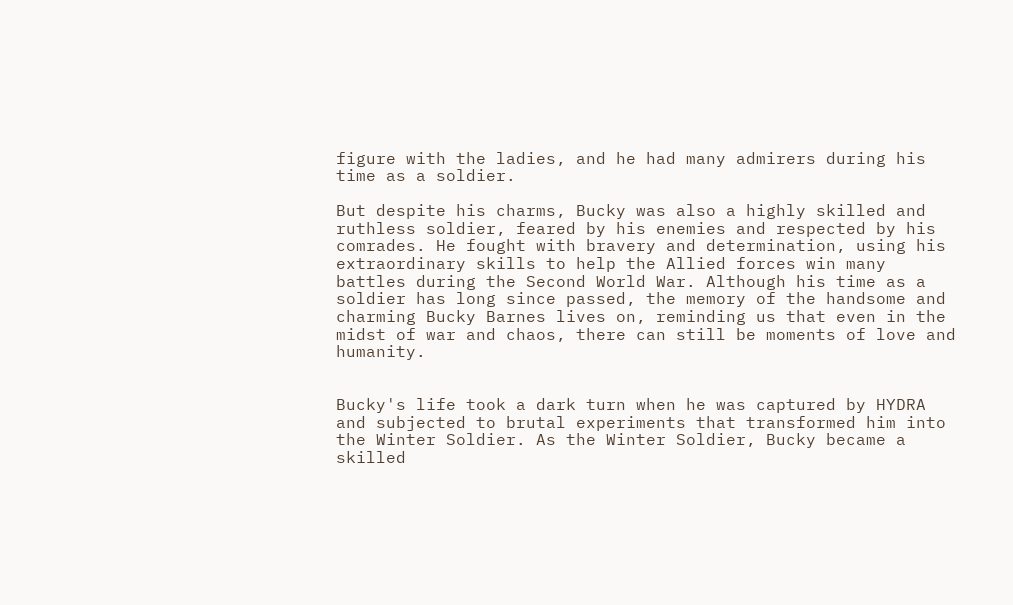figure with the ladies, and he had many admirers during his time as a soldier.

But despite his charms, Bucky was also a highly skilled and ruthless soldier, feared by his enemies and respected by his comrades. He fought with bravery and determination, using his extraordinary skills to help the Allied forces win many battles during the Second World War. Although his time as a soldier has long since passed, the memory of the handsome and charming Bucky Barnes lives on, reminding us that even in the midst of war and chaos, there can still be moments of love and humanity.


Bucky's life took a dark turn when he was captured by HYDRA and subjected to brutal experiments that transformed him into the Winter Soldier. As the Winter Soldier, Bucky became a skilled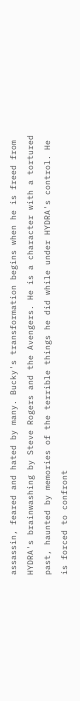assassin, feared and hated by many. Bucky's transformation begins when he is freed from HYDRA's brainwashing by Steve Rogers and the Avengers. He is a character with a tortured past, haunted by memories of the terrible things he did while under HYDRA's control. He is forced to confront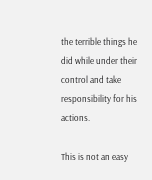the terrible things he did while under their control and take responsibility for his actions.

This is not an easy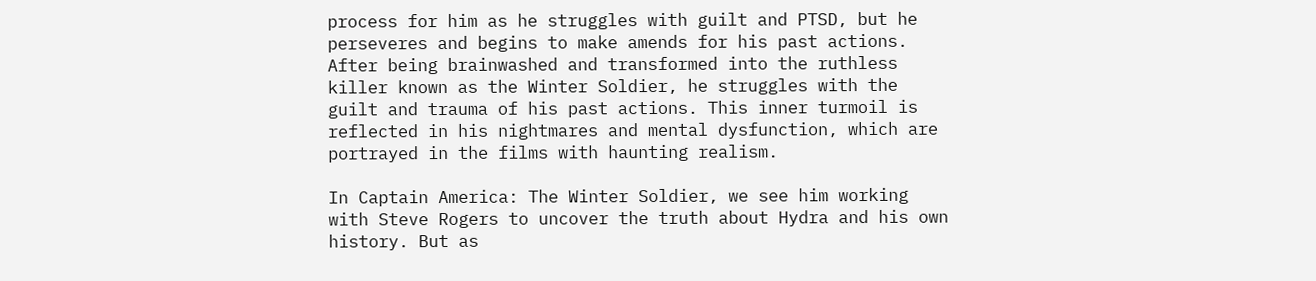process for him as he struggles with guilt and PTSD, but he perseveres and begins to make amends for his past actions. After being brainwashed and transformed into the ruthless killer known as the Winter Soldier, he struggles with the guilt and trauma of his past actions. This inner turmoil is reflected in his nightmares and mental dysfunction, which are portrayed in the films with haunting realism.

In Captain America: The Winter Soldier, we see him working with Steve Rogers to uncover the truth about Hydra and his own history. But as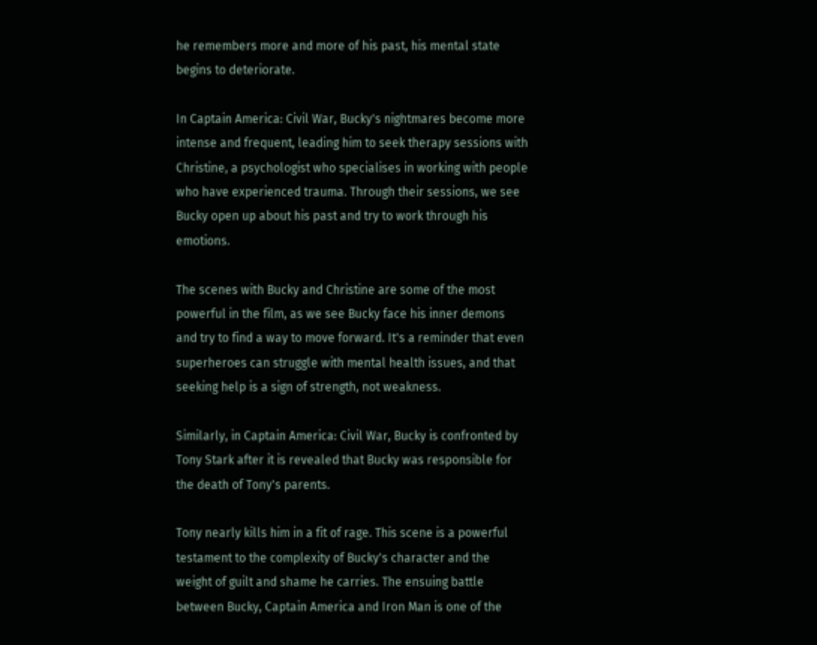he remembers more and more of his past, his mental state begins to deteriorate.

In Captain America: Civil War, Bucky's nightmares become more intense and frequent, leading him to seek therapy sessions with Christine, a psychologist who specialises in working with people who have experienced trauma. Through their sessions, we see Bucky open up about his past and try to work through his emotions.

The scenes with Bucky and Christine are some of the most powerful in the film, as we see Bucky face his inner demons and try to find a way to move forward. It's a reminder that even superheroes can struggle with mental health issues, and that seeking help is a sign of strength, not weakness.

Similarly, in Captain America: Civil War, Bucky is confronted by Tony Stark after it is revealed that Bucky was responsible for the death of Tony's parents.

Tony nearly kills him in a fit of rage. This scene is a powerful testament to the complexity of Bucky's character and the weight of guilt and shame he carries. The ensuing battle between Bucky, Captain America and Iron Man is one of the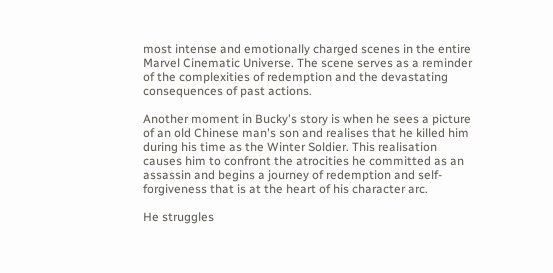most intense and emotionally charged scenes in the entire Marvel Cinematic Universe. The scene serves as a reminder of the complexities of redemption and the devastating consequences of past actions.

Another moment in Bucky's story is when he sees a picture of an old Chinese man's son and realises that he killed him during his time as the Winter Soldier. This realisation causes him to confront the atrocities he committed as an assassin and begins a journey of redemption and self-forgiveness that is at the heart of his character arc.

He struggles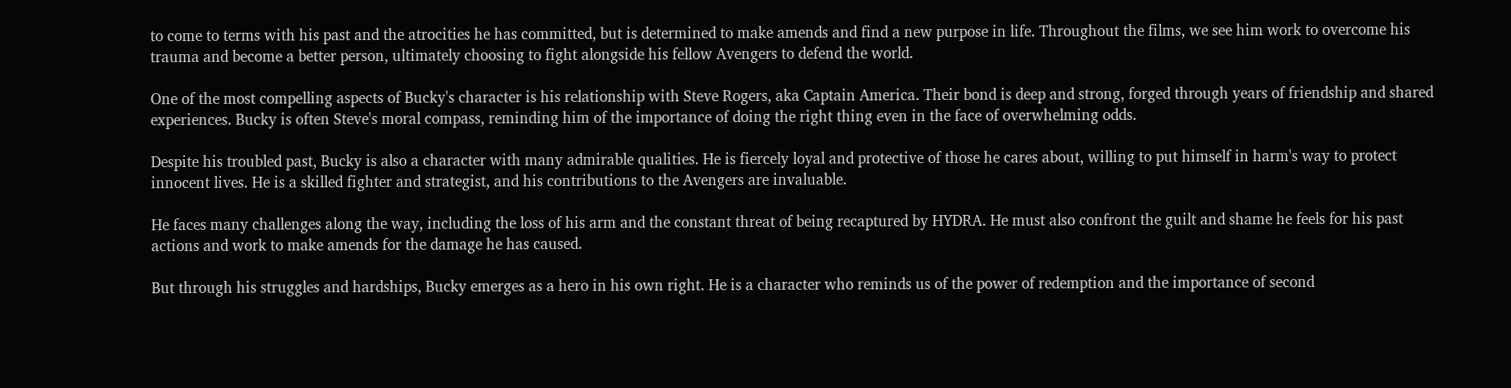to come to terms with his past and the atrocities he has committed, but is determined to make amends and find a new purpose in life. Throughout the films, we see him work to overcome his trauma and become a better person, ultimately choosing to fight alongside his fellow Avengers to defend the world.

One of the most compelling aspects of Bucky's character is his relationship with Steve Rogers, aka Captain America. Their bond is deep and strong, forged through years of friendship and shared experiences. Bucky is often Steve's moral compass, reminding him of the importance of doing the right thing even in the face of overwhelming odds.

Despite his troubled past, Bucky is also a character with many admirable qualities. He is fiercely loyal and protective of those he cares about, willing to put himself in harm's way to protect innocent lives. He is a skilled fighter and strategist, and his contributions to the Avengers are invaluable.

He faces many challenges along the way, including the loss of his arm and the constant threat of being recaptured by HYDRA. He must also confront the guilt and shame he feels for his past actions and work to make amends for the damage he has caused.

But through his struggles and hardships, Bucky emerges as a hero in his own right. He is a character who reminds us of the power of redemption and the importance of second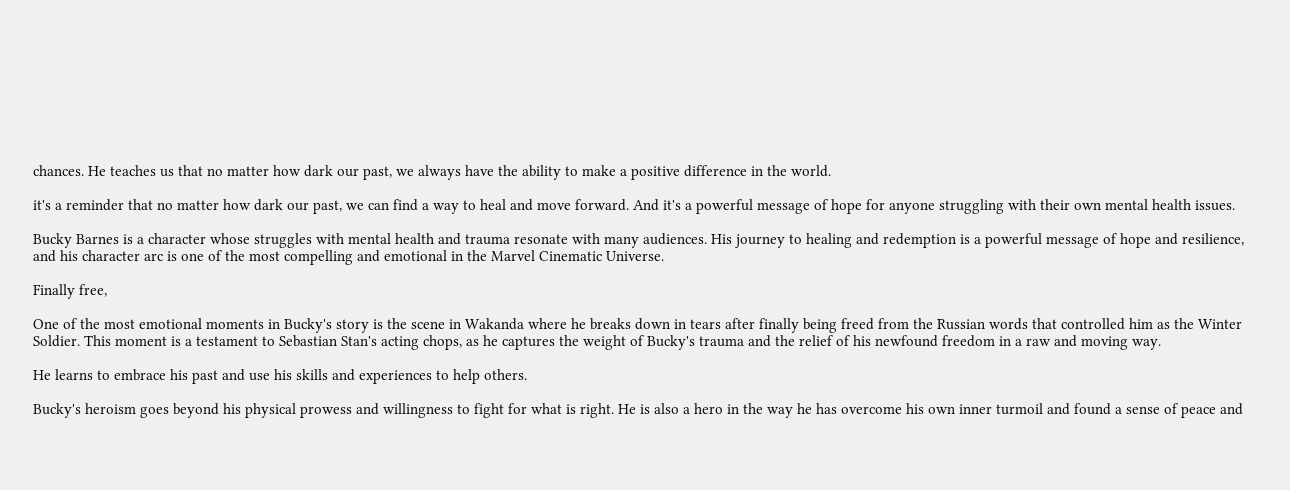chances. He teaches us that no matter how dark our past, we always have the ability to make a positive difference in the world.

it's a reminder that no matter how dark our past, we can find a way to heal and move forward. And it's a powerful message of hope for anyone struggling with their own mental health issues.

Bucky Barnes is a character whose struggles with mental health and trauma resonate with many audiences. His journey to healing and redemption is a powerful message of hope and resilience, and his character arc is one of the most compelling and emotional in the Marvel Cinematic Universe.

Finally free,

One of the most emotional moments in Bucky's story is the scene in Wakanda where he breaks down in tears after finally being freed from the Russian words that controlled him as the Winter Soldier. This moment is a testament to Sebastian Stan's acting chops, as he captures the weight of Bucky's trauma and the relief of his newfound freedom in a raw and moving way.

He learns to embrace his past and use his skills and experiences to help others.

Bucky's heroism goes beyond his physical prowess and willingness to fight for what is right. He is also a hero in the way he has overcome his own inner turmoil and found a sense of peace and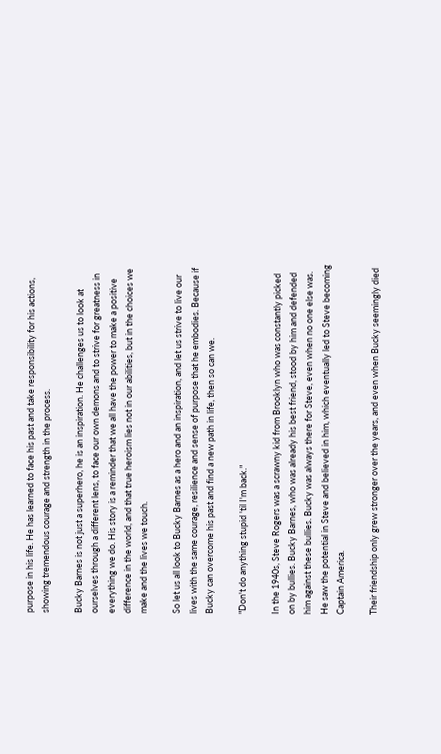purpose in his life. He has learned to face his past and take responsibility for his actions, showing tremendous courage and strength in the process.

Bucky Barnes is not just a superhero, he is an inspiration. He challenges us to look at ourselves through a different lens, to face our own demons and to strive for greatness in everything we do. His story is a reminder that we all have the power to make a positive difference in the world, and that true heroism lies not in our abilities, but in the choices we make and the lives we touch.

So let us all look to Bucky Barnes as a hero and an inspiration, and let us strive to live our lives with the same courage, resilience and sense of purpose that he embodies. Because if Bucky can overcome his past and find a new path in life, then so can we.

"Don't do anything stupid 'til I'm back."

In the 1940s, Steve Rogers was a scrawny kid from Brooklyn who was constantly picked on by bullies. Bucky Barnes, who was already his best friend, stood by him and defended him against these bullies. Bucky was always there for Steve, even when no one else was. He saw the potential in Steve and believed in him, which eventually led to Steve becoming Captain America.

Their friendship only grew stronger over the years, and even when Bucky seemingly died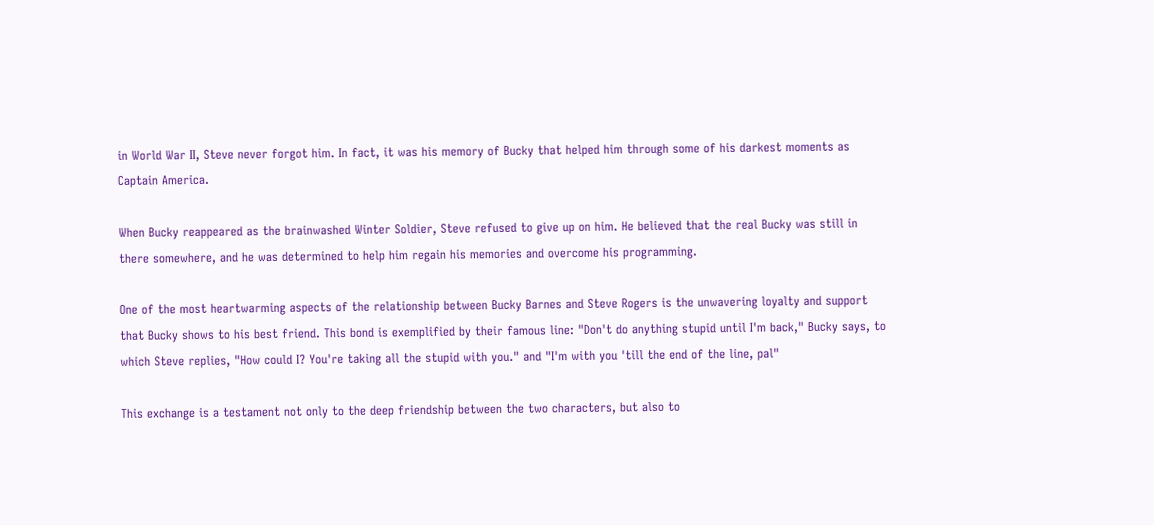in World War II, Steve never forgot him. In fact, it was his memory of Bucky that helped him through some of his darkest moments as Captain America.

When Bucky reappeared as the brainwashed Winter Soldier, Steve refused to give up on him. He believed that the real Bucky was still in there somewhere, and he was determined to help him regain his memories and overcome his programming.

One of the most heartwarming aspects of the relationship between Bucky Barnes and Steve Rogers is the unwavering loyalty and support that Bucky shows to his best friend. This bond is exemplified by their famous line: "Don't do anything stupid until I'm back," Bucky says, to which Steve replies, "How could I? You're taking all the stupid with you." and "I'm with you 'till the end of the line, pal"

This exchange is a testament not only to the deep friendship between the two characters, but also to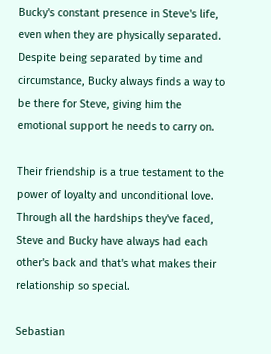Bucky's constant presence in Steve's life, even when they are physically separated. Despite being separated by time and circumstance, Bucky always finds a way to be there for Steve, giving him the emotional support he needs to carry on.

Their friendship is a true testament to the power of loyalty and unconditional love. Through all the hardships they've faced, Steve and Bucky have always had each other's back and that's what makes their relationship so special.

Sebastian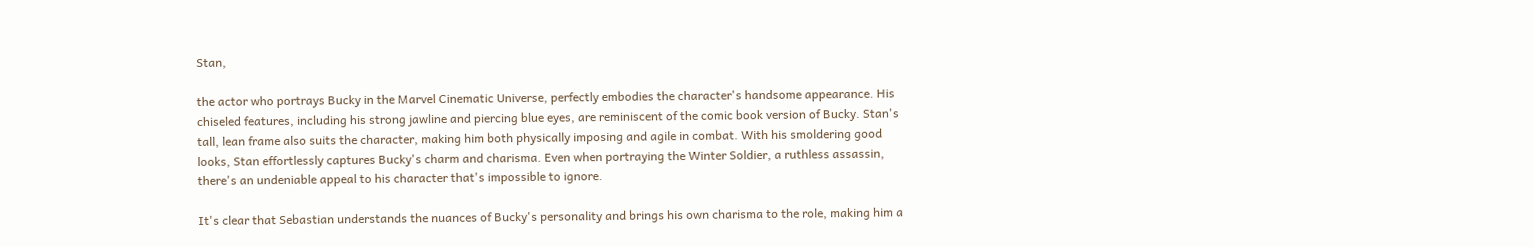Stan,

the actor who portrays Bucky in the Marvel Cinematic Universe, perfectly embodies the character's handsome appearance. His chiseled features, including his strong jawline and piercing blue eyes, are reminiscent of the comic book version of Bucky. Stan's tall, lean frame also suits the character, making him both physically imposing and agile in combat. With his smoldering good looks, Stan effortlessly captures Bucky's charm and charisma. Even when portraying the Winter Soldier, a ruthless assassin, there's an undeniable appeal to his character that's impossible to ignore.

It's clear that Sebastian understands the nuances of Bucky's personality and brings his own charisma to the role, making him a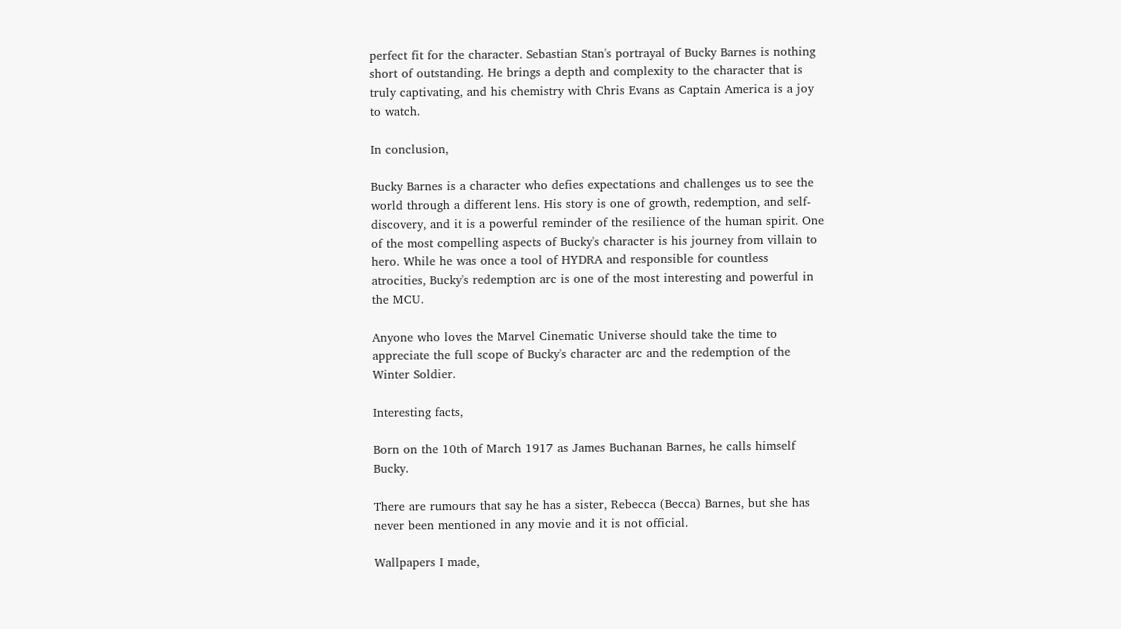perfect fit for the character. Sebastian Stan's portrayal of Bucky Barnes is nothing short of outstanding. He brings a depth and complexity to the character that is truly captivating, and his chemistry with Chris Evans as Captain America is a joy to watch.

In conclusion,

Bucky Barnes is a character who defies expectations and challenges us to see the world through a different lens. His story is one of growth, redemption, and self-discovery, and it is a powerful reminder of the resilience of the human spirit. One of the most compelling aspects of Bucky's character is his journey from villain to hero. While he was once a tool of HYDRA and responsible for countless atrocities, Bucky's redemption arc is one of the most interesting and powerful in the MCU.

Anyone who loves the Marvel Cinematic Universe should take the time to appreciate the full scope of Bucky's character arc and the redemption of the Winter Soldier.

Interesting facts,

Born on the 10th of March 1917 as James Buchanan Barnes, he calls himself Bucky.

There are rumours that say he has a sister, Rebecca (Becca) Barnes, but she has never been mentioned in any movie and it is not official.

Wallpapers I made,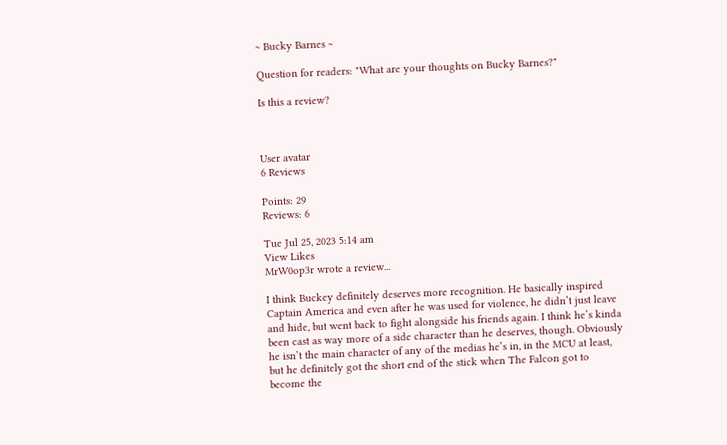~ Bucky Barnes ~

Question for readers: "What are your thoughts on Bucky Barnes?"

Is this a review?



User avatar
6 Reviews

Points: 29
Reviews: 6

Tue Jul 25, 2023 5:14 am
View Likes
MrW0op3r wrote a review...

I think Buckey definitely deserves more recognition. He basically inspired Captain America and even after he was used for violence, he didn’t just leave and hide, but went back to fight alongside his friends again. I think he’s kinda been cast as way more of a side character than he deserves, though. Obviously he isn’t the main character of any of the medias he’s in, in the MCU at least, but he definitely got the short end of the stick when The Falcon got to become the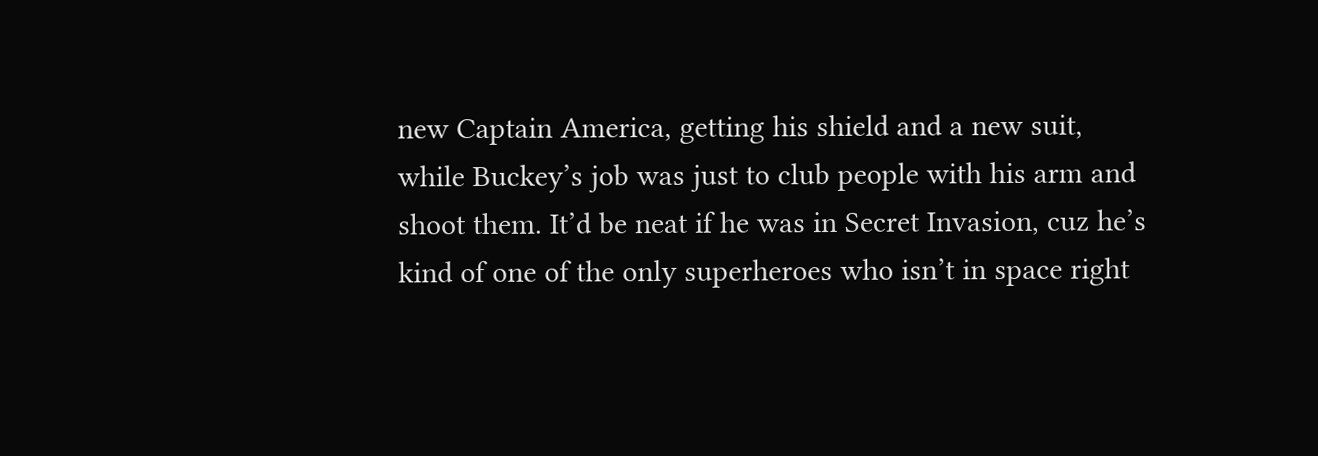new Captain America, getting his shield and a new suit, while Buckey’s job was just to club people with his arm and shoot them. It’d be neat if he was in Secret Invasion, cuz he’s kind of one of the only superheroes who isn’t in space right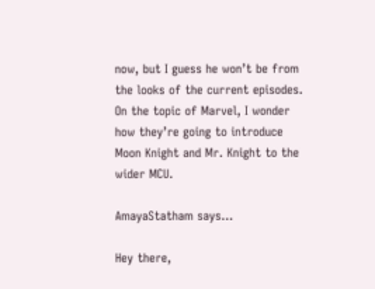now, but I guess he won’t be from the looks of the current episodes. On the topic of Marvel, I wonder how they’re going to introduce Moon Knight and Mr. Knight to the wider MCU.

AmayaStatham says...

Hey there,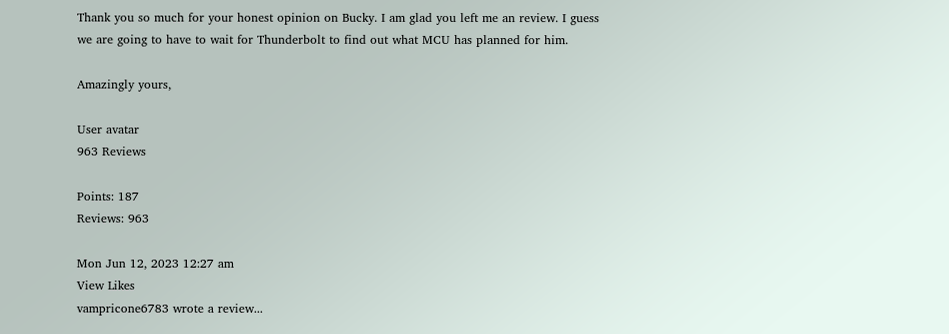Thank you so much for your honest opinion on Bucky. I am glad you left me an review. I guess we are going to have to wait for Thunderbolt to find out what MCU has planned for him.

Amazingly yours,

User avatar
963 Reviews

Points: 187
Reviews: 963

Mon Jun 12, 2023 12:27 am
View Likes
vampricone6783 wrote a review...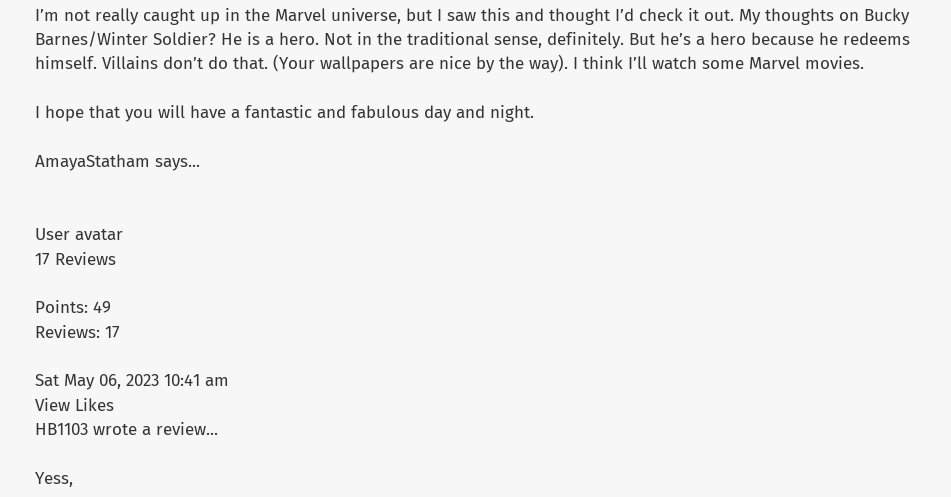I’m not really caught up in the Marvel universe, but I saw this and thought I’d check it out. My thoughts on Bucky Barnes/Winter Soldier? He is a hero. Not in the traditional sense, definitely. But he’s a hero because he redeems himself. Villains don’t do that. (Your wallpapers are nice by the way). I think I’ll watch some Marvel movies.

I hope that you will have a fantastic and fabulous day and night.

AmayaStatham says...


User avatar
17 Reviews

Points: 49
Reviews: 17

Sat May 06, 2023 10:41 am
View Likes
HB1103 wrote a review...

Yess,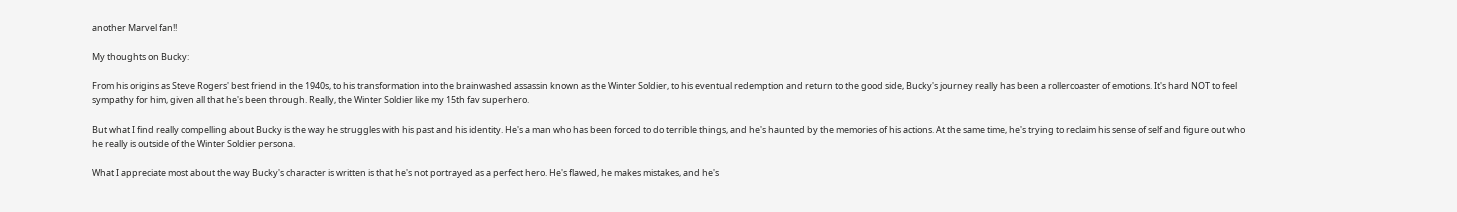another Marvel fan!!

My thoughts on Bucky:

From his origins as Steve Rogers' best friend in the 1940s, to his transformation into the brainwashed assassin known as the Winter Soldier, to his eventual redemption and return to the good side, Bucky's journey really has been a rollercoaster of emotions. It's hard NOT to feel sympathy for him, given all that he's been through. Really, the Winter Soldier like my 15th fav superhero.

But what I find really compelling about Bucky is the way he struggles with his past and his identity. He's a man who has been forced to do terrible things, and he's haunted by the memories of his actions. At the same time, he's trying to reclaim his sense of self and figure out who he really is outside of the Winter Soldier persona.

What I appreciate most about the way Bucky's character is written is that he's not portrayed as a perfect hero. He's flawed, he makes mistakes, and he's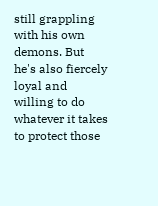still grappling with his own demons. But he's also fiercely loyal and willing to do whatever it takes to protect those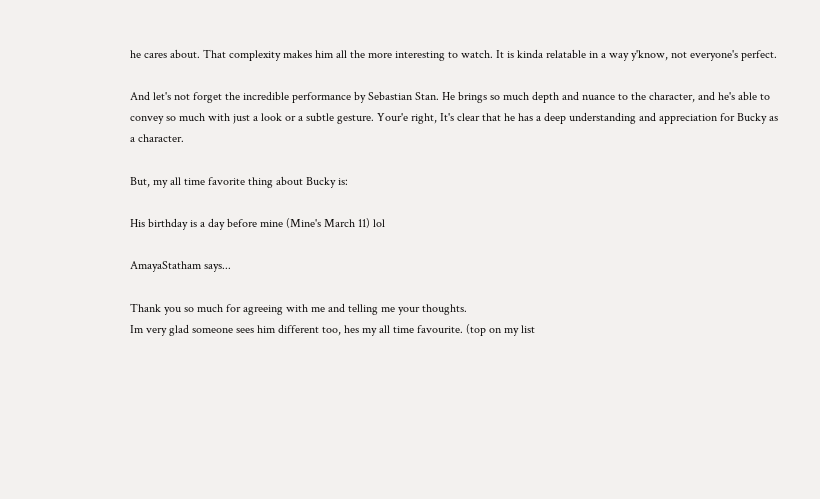he cares about. That complexity makes him all the more interesting to watch. It is kinda relatable in a way y'know, not everyone's perfect.

And let's not forget the incredible performance by Sebastian Stan. He brings so much depth and nuance to the character, and he's able to convey so much with just a look or a subtle gesture. Your'e right, It's clear that he has a deep understanding and appreciation for Bucky as a character.

But, my all time favorite thing about Bucky is:

His birthday is a day before mine (Mine's March 11) lol

AmayaStatham says...

Thank you so much for agreeing with me and telling me your thoughts.
Im very glad someone sees him different too, hes my all time favourite. (top on my list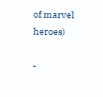of marvel heroes)

-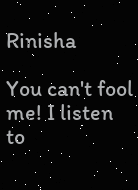Rinisha

You can't fool me! I listen to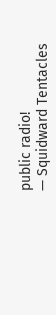public radio!
— Squidward Tentacles